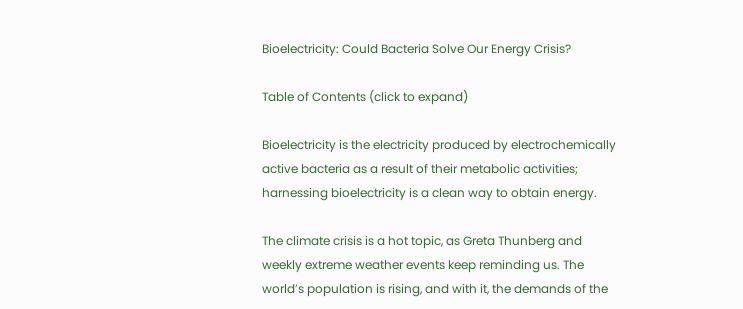Bioelectricity: Could Bacteria Solve Our Energy Crisis?

Table of Contents (click to expand)

Bioelectricity is the electricity produced by electrochemically active bacteria as a result of their metabolic activities; harnessing bioelectricity is a clean way to obtain energy.

The climate crisis is a hot topic, as Greta Thunberg and weekly extreme weather events keep reminding us. The world’s population is rising, and with it, the demands of the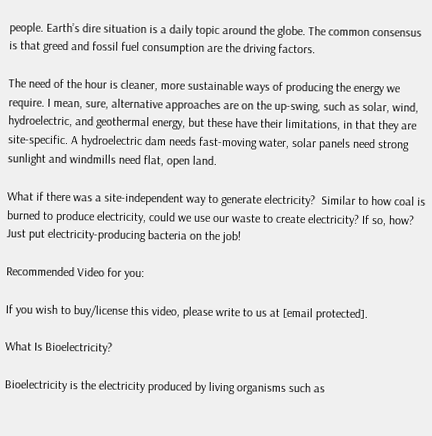people. Earth’s dire situation is a daily topic around the globe. The common consensus is that greed and fossil fuel consumption are the driving factors.

The need of the hour is cleaner, more sustainable ways of producing the energy we require. I mean, sure, alternative approaches are on the up-swing, such as solar, wind, hydroelectric, and geothermal energy, but these have their limitations, in that they are site-specific. A hydroelectric dam needs fast-moving water, solar panels need strong sunlight and windmills need flat, open land.

What if there was a site-independent way to generate electricity?  Similar to how coal is burned to produce electricity, could we use our waste to create electricity? If so, how? Just put electricity-producing bacteria on the job!

Recommended Video for you:

If you wish to buy/license this video, please write to us at [email protected].

What Is Bioelectricity?

Bioelectricity is the electricity produced by living organisms such as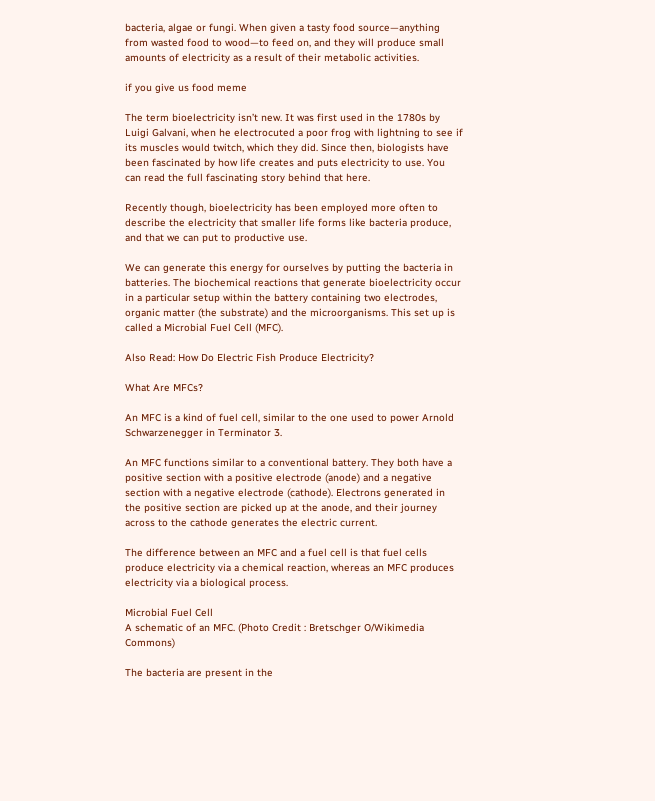bacteria, algae or fungi. When given a tasty food source—anything from wasted food to wood—to feed on, and they will produce small amounts of electricity as a result of their metabolic activities.

if you give us food meme

The term bioelectricity isn’t new. It was first used in the 1780s by Luigi Galvani, when he electrocuted a poor frog with lightning to see if its muscles would twitch, which they did. Since then, biologists have been fascinated by how life creates and puts electricity to use. You can read the full fascinating story behind that here.

Recently though, bioelectricity has been employed more often to describe the electricity that smaller life forms like bacteria produce, and that we can put to productive use.

We can generate this energy for ourselves by putting the bacteria in batteries. The biochemical reactions that generate bioelectricity occur in a particular setup within the battery containing two electrodes, organic matter (the substrate) and the microorganisms. This set up is called a Microbial Fuel Cell (MFC).

Also Read: How Do Electric Fish Produce Electricity?

What Are MFCs?

An MFC is a kind of fuel cell, similar to the one used to power Arnold Schwarzenegger in Terminator 3.

An MFC functions similar to a conventional battery. They both have a positive section with a positive electrode (anode) and a negative section with a negative electrode (cathode). Electrons generated in the positive section are picked up at the anode, and their journey across to the cathode generates the electric current.

The difference between an MFC and a fuel cell is that fuel cells produce electricity via a chemical reaction, whereas an MFC produces electricity via a biological process.

Microbial Fuel Cell
A schematic of an MFC. (Photo Credit : Bretschger O/Wikimedia Commons)

The bacteria are present in the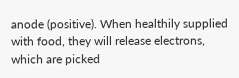anode (positive). When healthily supplied with food, they will release electrons, which are picked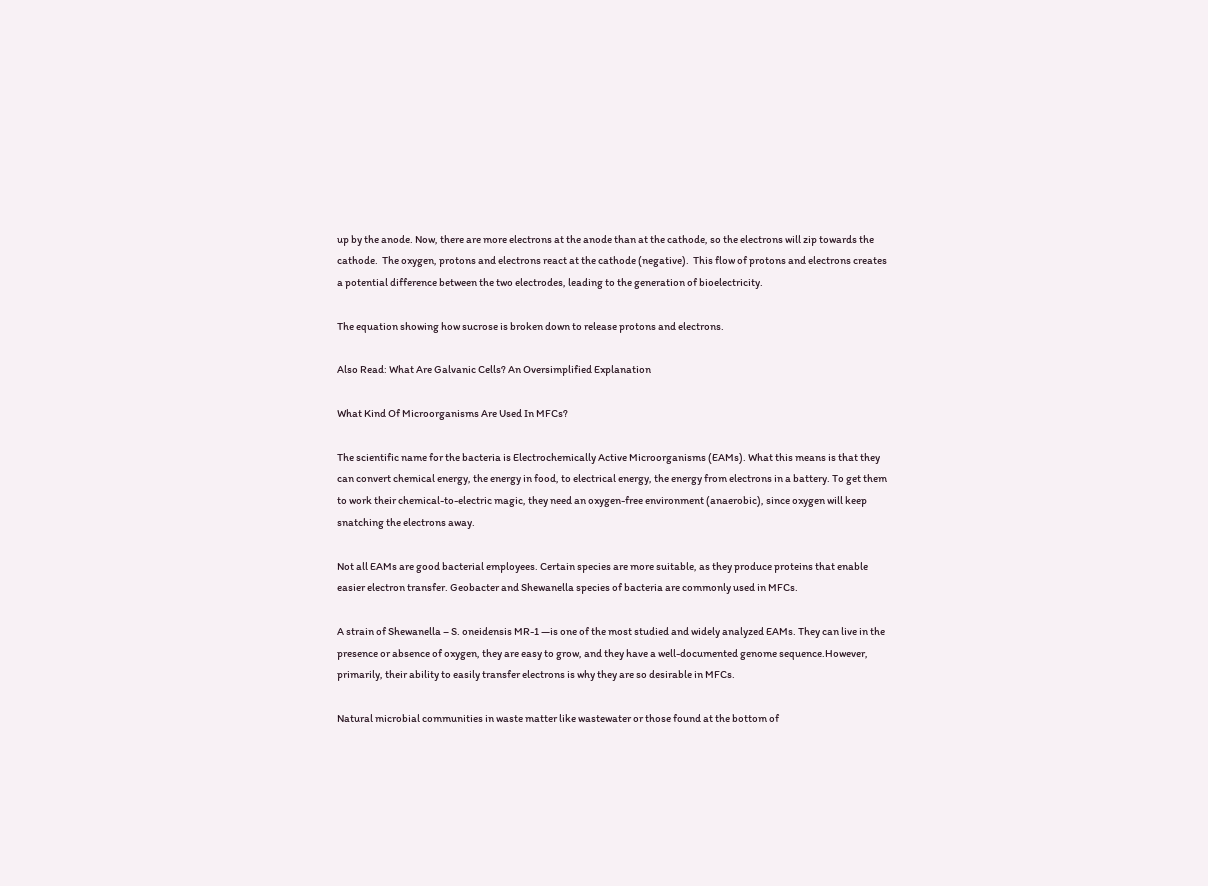up by the anode. Now, there are more electrons at the anode than at the cathode, so the electrons will zip towards the cathode.  The oxygen, protons and electrons react at the cathode (negative).  This flow of protons and electrons creates a potential difference between the two electrodes, leading to the generation of bioelectricity.

The equation showing how sucrose is broken down to release protons and electrons.

Also Read: What Are Galvanic Cells? An Oversimplified Explanation

What Kind Of Microorganisms Are Used In MFCs?

The scientific name for the bacteria is Electrochemically Active Microorganisms (EAMs). What this means is that they can convert chemical energy, the energy in food, to electrical energy, the energy from electrons in a battery. To get them to work their chemical-to-electric magic, they need an oxygen-free environment (anaerobic), since oxygen will keep snatching the electrons away.

Not all EAMs are good bacterial employees. Certain species are more suitable, as they produce proteins that enable easier electron transfer. Geobacter and Shewanella species of bacteria are commonly used in MFCs.

A strain of Shewanella – S. oneidensis MR-1 —is one of the most studied and widely analyzed EAMs. They can live in the presence or absence of oxygen, they are easy to grow, and they have a well-documented genome sequence.However, primarily, their ability to easily transfer electrons is why they are so desirable in MFCs.

Natural microbial communities in waste matter like wastewater or those found at the bottom of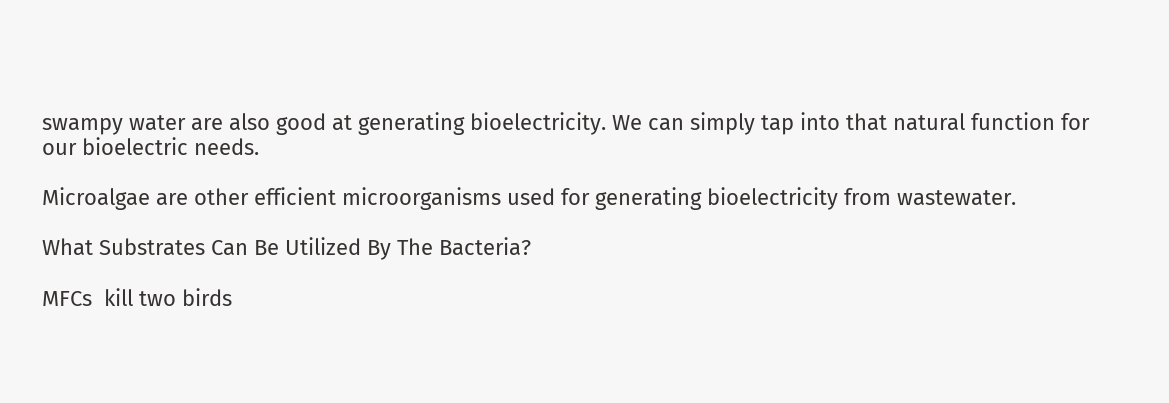swampy water are also good at generating bioelectricity. We can simply tap into that natural function for our bioelectric needs.

Microalgae are other efficient microorganisms used for generating bioelectricity from wastewater.

What Substrates Can Be Utilized By The Bacteria?

MFCs  kill two birds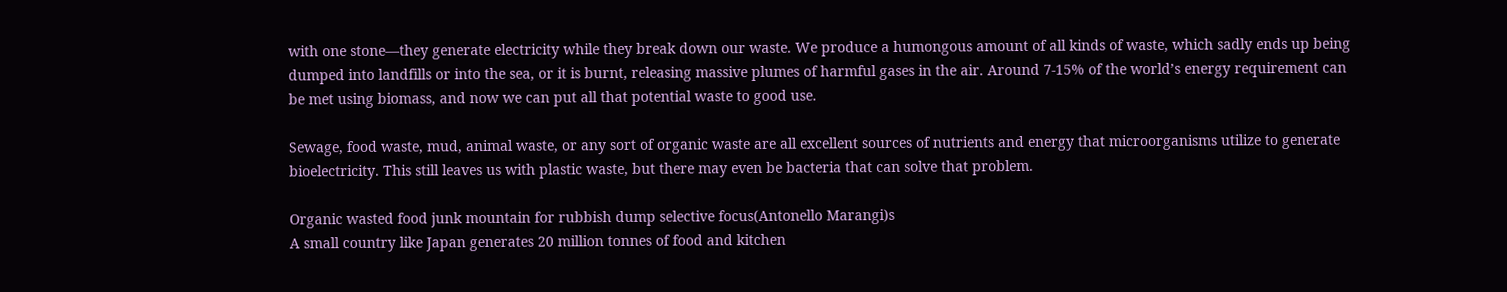with one stone—they generate electricity while they break down our waste. We produce a humongous amount of all kinds of waste, which sadly ends up being dumped into landfills or into the sea, or it is burnt, releasing massive plumes of harmful gases in the air. Around 7-15% of the world’s energy requirement can be met using biomass, and now we can put all that potential waste to good use.

Sewage, food waste, mud, animal waste, or any sort of organic waste are all excellent sources of nutrients and energy that microorganisms utilize to generate bioelectricity. This still leaves us with plastic waste, but there may even be bacteria that can solve that problem.

Organic wasted food junk mountain for rubbish dump selective focus(Antonello Marangi)s
A small country like Japan generates 20 million tonnes of food and kitchen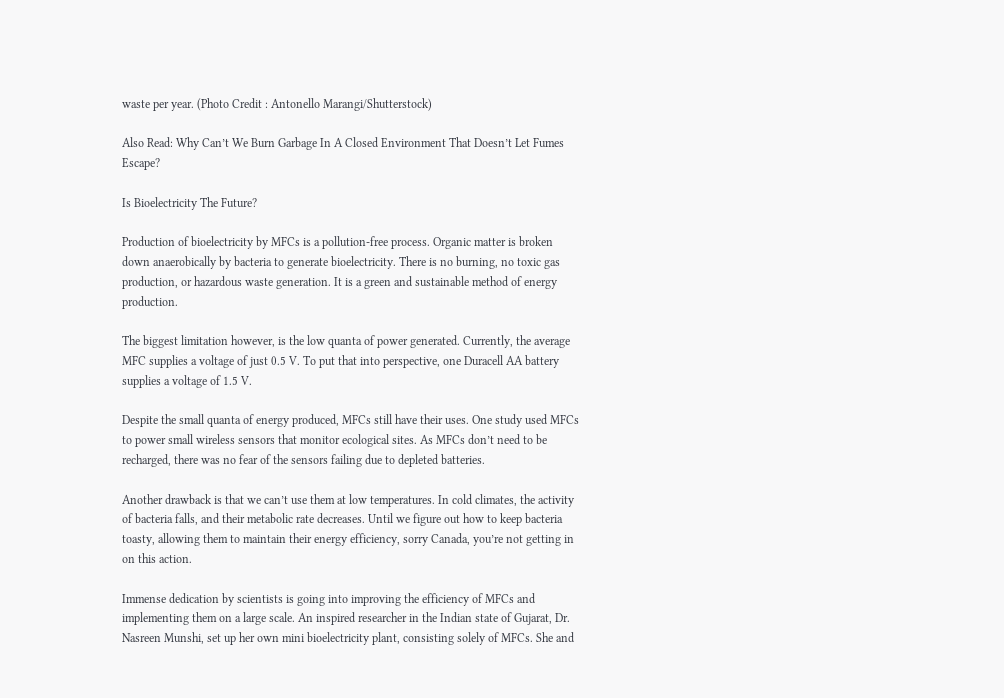waste per year. (Photo Credit : Antonello Marangi/Shutterstock)

Also Read: Why Can’t We Burn Garbage In A Closed Environment That Doesn’t Let Fumes Escape?

Is Bioelectricity The Future?

Production of bioelectricity by MFCs is a pollution-free process. Organic matter is broken down anaerobically by bacteria to generate bioelectricity. There is no burning, no toxic gas production, or hazardous waste generation. It is a green and sustainable method of energy production.

The biggest limitation however, is the low quanta of power generated. Currently, the average MFC supplies a voltage of just 0.5 V. To put that into perspective, one Duracell AA battery supplies a voltage of 1.5 V.

Despite the small quanta of energy produced, MFCs still have their uses. One study used MFCs to power small wireless sensors that monitor ecological sites. As MFCs don’t need to be recharged, there was no fear of the sensors failing due to depleted batteries.

Another drawback is that we can’t use them at low temperatures. In cold climates, the activity of bacteria falls, and their metabolic rate decreases. Until we figure out how to keep bacteria toasty, allowing them to maintain their energy efficiency, sorry Canada, you’re not getting in on this action.

Immense dedication by scientists is going into improving the efficiency of MFCs and implementing them on a large scale. An inspired researcher in the Indian state of Gujarat, Dr. Nasreen Munshi, set up her own mini bioelectricity plant, consisting solely of MFCs. She and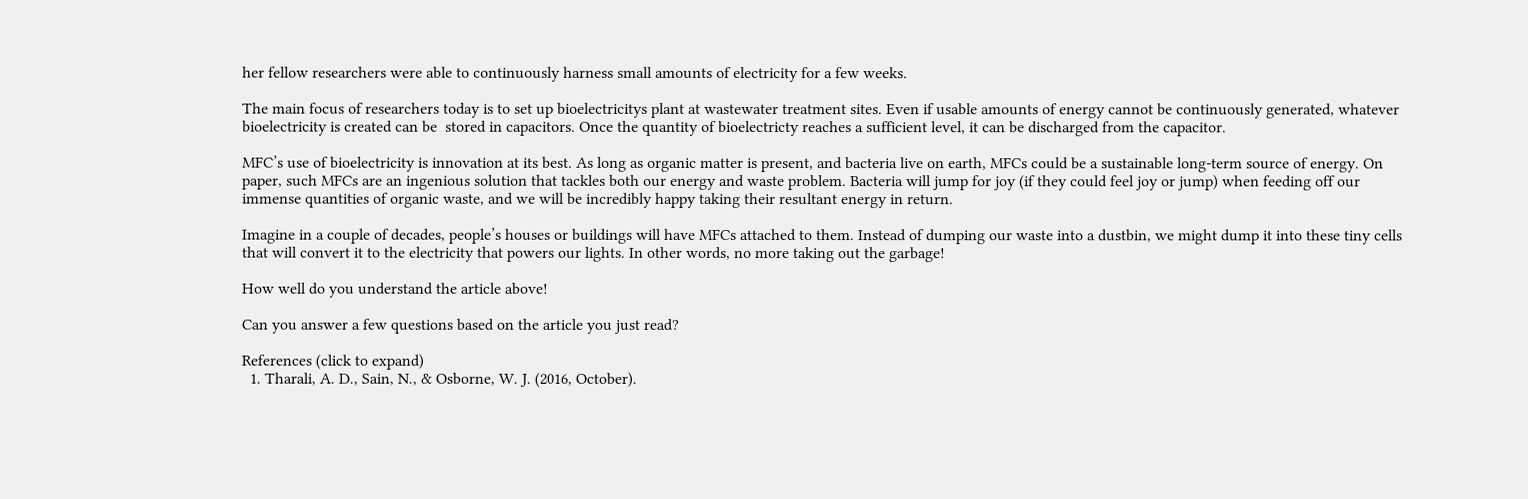her fellow researchers were able to continuously harness small amounts of electricity for a few weeks.

The main focus of researchers today is to set up bioelectricitys plant at wastewater treatment sites. Even if usable amounts of energy cannot be continuously generated, whatever bioelectricity is created can be  stored in capacitors. Once the quantity of bioelectricty reaches a sufficient level, it can be discharged from the capacitor.

MFC’s use of bioelectricity is innovation at its best. As long as organic matter is present, and bacteria live on earth, MFCs could be a sustainable long-term source of energy. On paper, such MFCs are an ingenious solution that tackles both our energy and waste problem. Bacteria will jump for joy (if they could feel joy or jump) when feeding off our immense quantities of organic waste, and we will be incredibly happy taking their resultant energy in return.

Imagine in a couple of decades, people’s houses or buildings will have MFCs attached to them. Instead of dumping our waste into a dustbin, we might dump it into these tiny cells that will convert it to the electricity that powers our lights. In other words, no more taking out the garbage!

How well do you understand the article above!

Can you answer a few questions based on the article you just read?

References (click to expand)
  1. Tharali, A. D., Sain, N., & Osborne, W. J. (2016, October).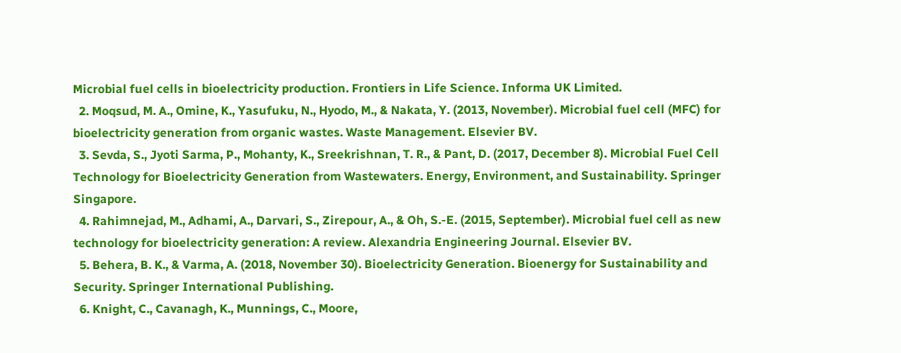Microbial fuel cells in bioelectricity production. Frontiers in Life Science. Informa UK Limited.
  2. Moqsud, M. A., Omine, K., Yasufuku, N., Hyodo, M., & Nakata, Y. (2013, November). Microbial fuel cell (MFC) for bioelectricity generation from organic wastes. Waste Management. Elsevier BV.
  3. Sevda, S., Jyoti Sarma, P., Mohanty, K., Sreekrishnan, T. R., & Pant, D. (2017, December 8). Microbial Fuel Cell Technology for Bioelectricity Generation from Wastewaters. Energy, Environment, and Sustainability. Springer Singapore.
  4. Rahimnejad, M., Adhami, A., Darvari, S., Zirepour, A., & Oh, S.-E. (2015, September). Microbial fuel cell as new technology for bioelectricity generation: A review. Alexandria Engineering Journal. Elsevier BV.
  5. Behera, B. K., & Varma, A. (2018, November 30). Bioelectricity Generation. Bioenergy for Sustainability and Security. Springer International Publishing.
  6. Knight, C., Cavanagh, K., Munnings, C., Moore,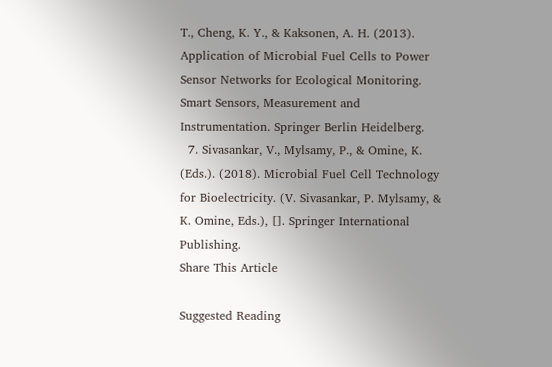T., Cheng, K. Y., & Kaksonen, A. H. (2013). Application of Microbial Fuel Cells to Power Sensor Networks for Ecological Monitoring. Smart Sensors, Measurement and Instrumentation. Springer Berlin Heidelberg.
  7. Sivasankar, V., Mylsamy, P., & Omine, K. (Eds.). (2018). Microbial Fuel Cell Technology for Bioelectricity. (V. Sivasankar, P. Mylsamy, & K. Omine, Eds.), []. Springer International Publishing.
Share This Article

Suggested Reading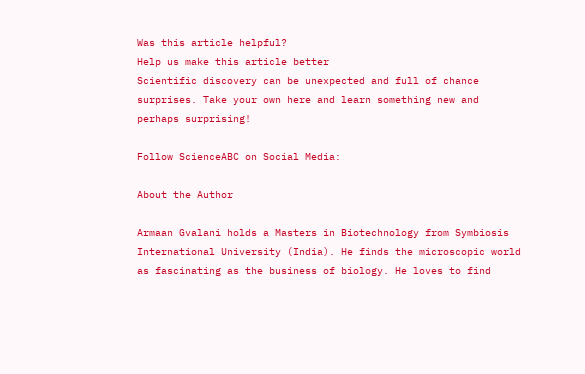Was this article helpful?
Help us make this article better
Scientific discovery can be unexpected and full of chance surprises. Take your own here and learn something new and perhaps surprising!

Follow ScienceABC on Social Media:

About the Author

Armaan Gvalani holds a Masters in Biotechnology from Symbiosis International University (India). He finds the microscopic world as fascinating as the business of biology. He loves to find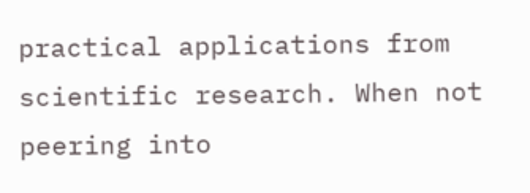practical applications from scientific research. When not peering into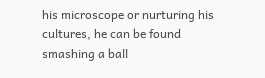his microscope or nurturing his cultures, he can be found smashing a ball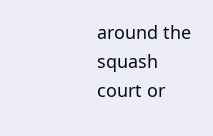around the squash court or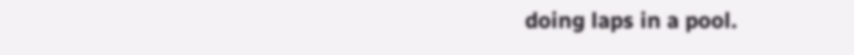doing laps in a pool.